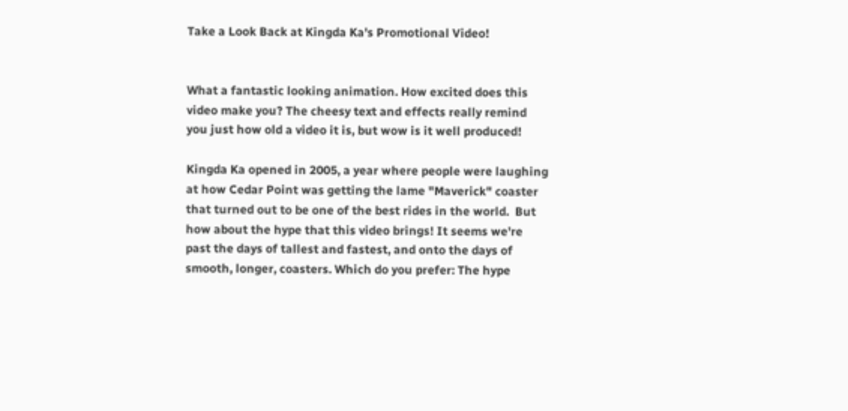Take a Look Back at Kingda Ka's Promotional Video!


What a fantastic looking animation. How excited does this video make you? The cheesy text and effects really remind you just how old a video it is, but wow is it well produced!

Kingda Ka opened in 2005, a year where people were laughing at how Cedar Point was getting the lame "Maverick" coaster that turned out to be one of the best rides in the world.  But how about the hype that this video brings! It seems we're past the days of tallest and fastest, and onto the days of smooth, longer, coasters. Which do you prefer: The hype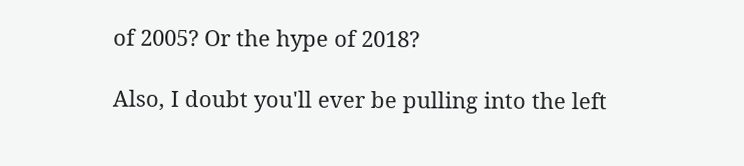of 2005? Or the hype of 2018?

Also, I doubt you'll ever be pulling into the left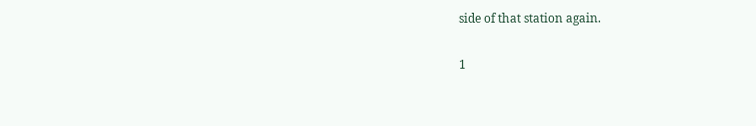side of that station again.

1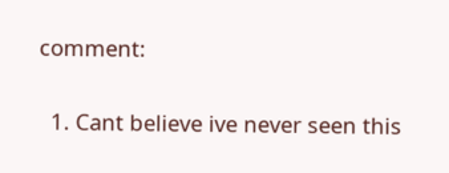comment:

  1. Cant believe ive never seen this